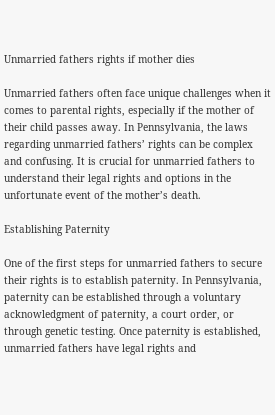Unmarried fathers rights if mother dies

Unmarried fathers often face unique challenges when it comes to parental rights, especially if the mother of their child passes away. In Pennsylvania, the laws regarding unmarried fathers’ rights can be complex and confusing. It is crucial for unmarried fathers to understand their legal rights and options in the unfortunate event of the mother’s death.

Establishing Paternity

One of the first steps for unmarried fathers to secure their rights is to establish paternity. In Pennsylvania, paternity can be established through a voluntary acknowledgment of paternity, a court order, or through genetic testing. Once paternity is established, unmarried fathers have legal rights and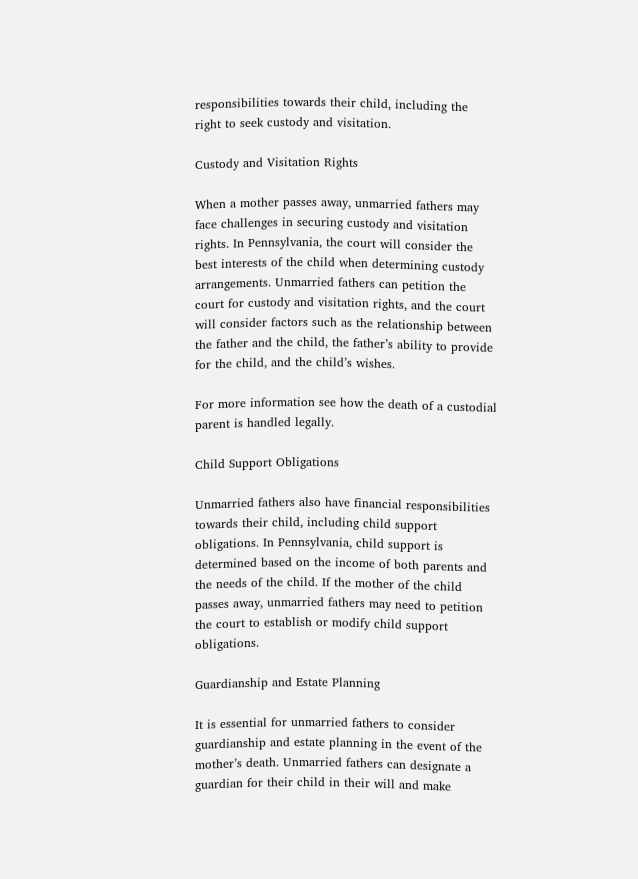responsibilities towards their child, including the right to seek custody and visitation.

Custody and Visitation Rights

When a mother passes away, unmarried fathers may face challenges in securing custody and visitation rights. In Pennsylvania, the court will consider the best interests of the child when determining custody arrangements. Unmarried fathers can petition the court for custody and visitation rights, and the court will consider factors such as the relationship between the father and the child, the father’s ability to provide for the child, and the child’s wishes.

For more information see how the death of a custodial parent is handled legally.

Child Support Obligations

Unmarried fathers also have financial responsibilities towards their child, including child support obligations. In Pennsylvania, child support is determined based on the income of both parents and the needs of the child. If the mother of the child passes away, unmarried fathers may need to petition the court to establish or modify child support obligations.

Guardianship and Estate Planning

It is essential for unmarried fathers to consider guardianship and estate planning in the event of the mother’s death. Unmarried fathers can designate a guardian for their child in their will and make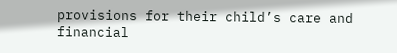provisions for their child’s care and financial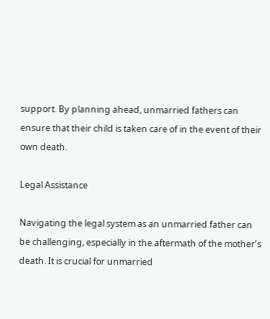support. By planning ahead, unmarried fathers can ensure that their child is taken care of in the event of their own death.

Legal Assistance

Navigating the legal system as an unmarried father can be challenging, especially in the aftermath of the mother’s death. It is crucial for unmarried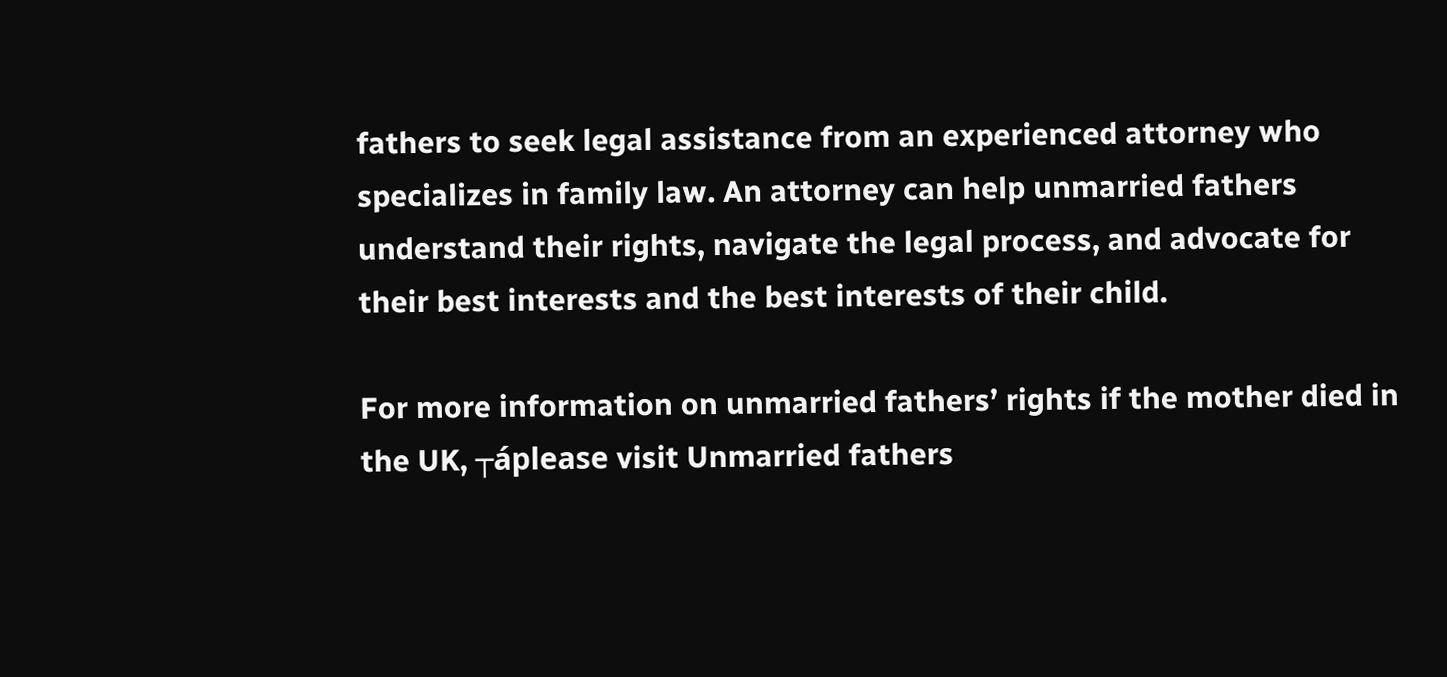fathers to seek legal assistance from an experienced attorney who specializes in family law. An attorney can help unmarried fathers understand their rights, navigate the legal process, and advocate for their best interests and the best interests of their child.

For more information on unmarried fathers’ rights if the mother died in the UK, ┬áplease visit Unmarried fathers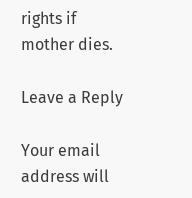rights if mother dies.

Leave a Reply

Your email address will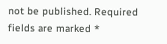not be published. Required fields are marked *